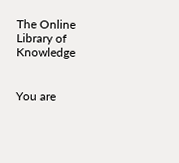The Online Library of Knowledge


You are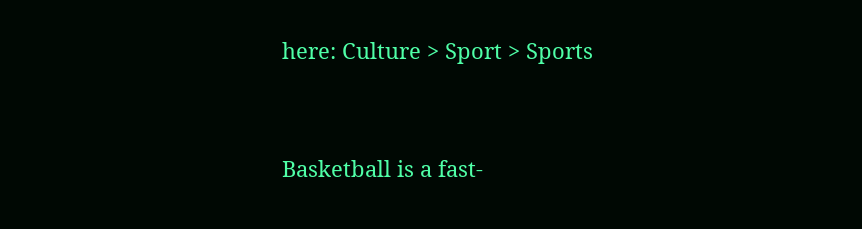here: Culture > Sport > Sports


Basketball is a fast-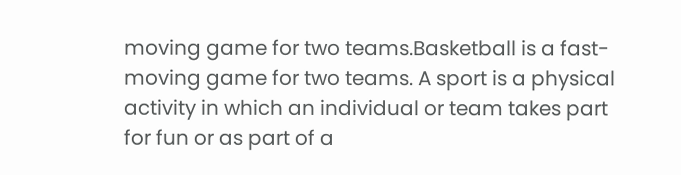moving game for two teams.Basketball is a fast-moving game for two teams. A sport is a physical activity in which an individual or team takes part for fun or as part of a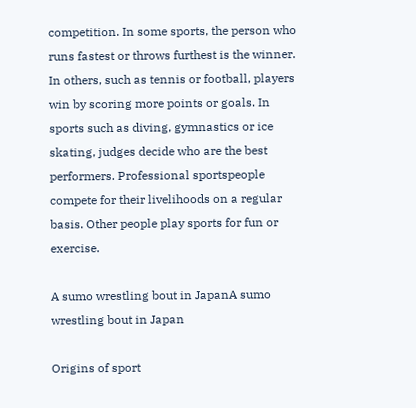competition. In some sports, the person who runs fastest or throws furthest is the winner. In others, such as tennis or football, players win by scoring more points or goals. In sports such as diving, gymnastics or ice skating, judges decide who are the best performers. Professional sportspeople compete for their livelihoods on a regular basis. Other people play sports for fun or exercise.

A sumo wrestling bout in JapanA sumo wrestling bout in Japan

Origins of sport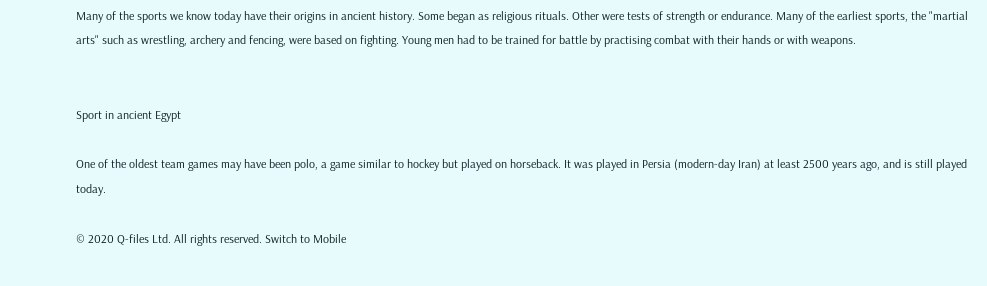Many of the sports we know today have their origins in ancient history. Some began as religious rituals. Other were tests of strength or endurance. Many of the earliest sports, the "martial arts" such as wrestling, archery and fencing, were based on fighting. Young men had to be trained for battle by practising combat with their hands or with weapons.


Sport in ancient Egypt

One of the oldest team games may have been polo, a game similar to hockey but played on horseback. It was played in Persia (modern-day Iran) at least 2500 years ago, and is still played today.

© 2020 Q-files Ltd. All rights reserved. Switch to Mobile